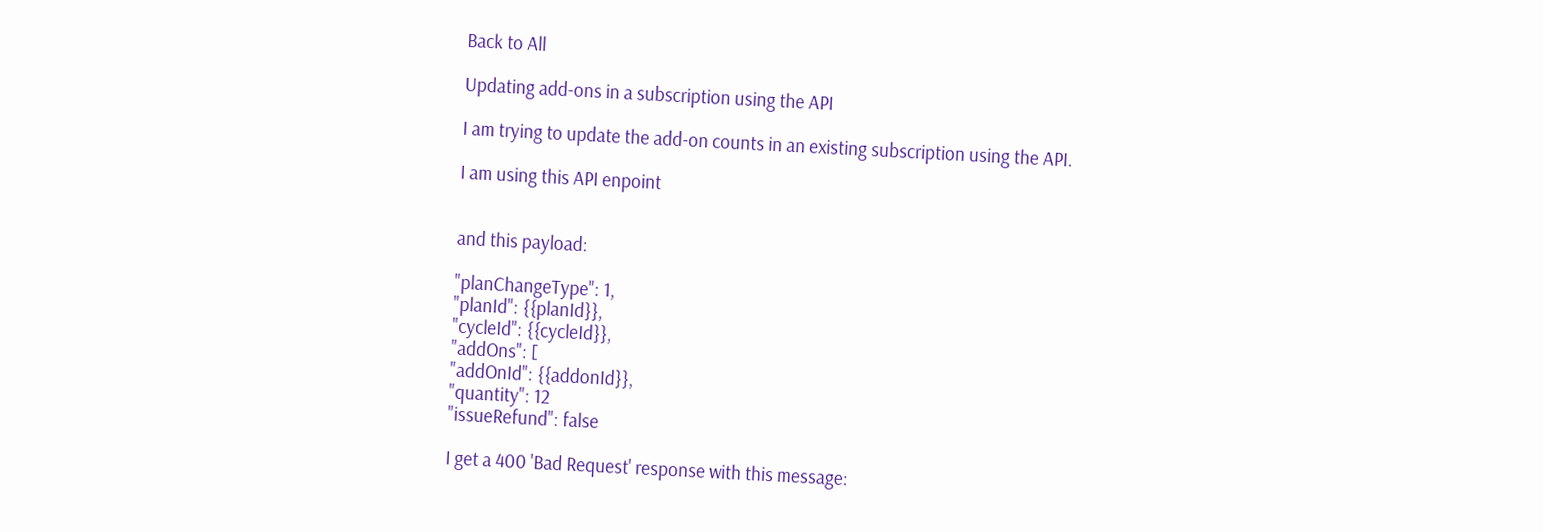Back to All

Updating add-ons in a subscription using the API

I am trying to update the add-on counts in an existing subscription using the API.

I am using this API enpoint


and this payload:

"planChangeType": 1,
"planId": {{planId}},
"cycleId": {{cycleId}},
"addOns": [
"addOnId": {{addonId}},
"quantity": 12
"issueRefund": false

I get a 400 'Bad Request' response with this message: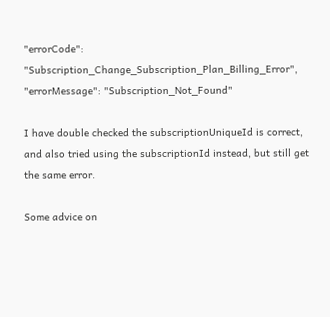"errorCode": "Subscription_Change_Subscription_Plan_Billing_Error",
"errorMessage": "Subscription_Not_Found"

I have double checked the subscriptionUniqueId is correct, and also tried using the subscriptionId instead, but still get the same error.

Some advice on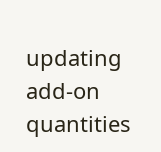updating add-on quantities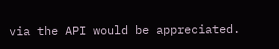via the API would be appreciated.